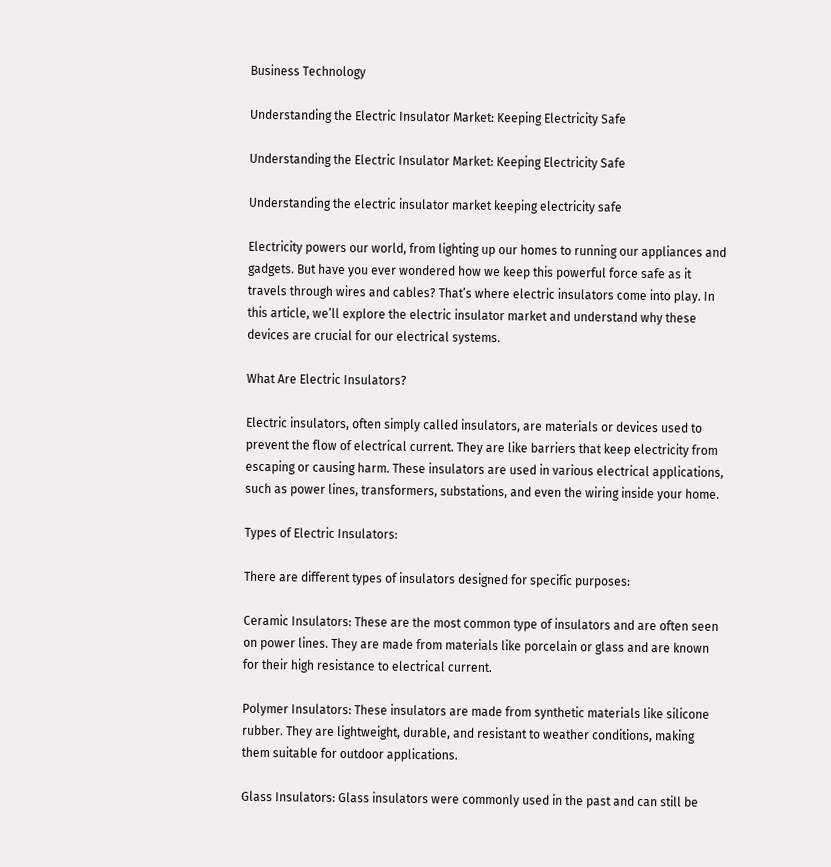Business Technology

Understanding the Electric Insulator Market: Keeping Electricity Safe

Understanding the Electric Insulator Market: Keeping Electricity Safe

Understanding the electric insulator market keeping electricity safe

Electricity powers our world, from lighting up our homes to running our appliances and gadgets. But have you ever wondered how we keep this powerful force safe as it travels through wires and cables? That’s where electric insulators come into play. In this article, we’ll explore the electric insulator market and understand why these devices are crucial for our electrical systems.

What Are Electric Insulators?

Electric insulators, often simply called insulators, are materials or devices used to prevent the flow of electrical current. They are like barriers that keep electricity from escaping or causing harm. These insulators are used in various electrical applications, such as power lines, transformers, substations, and even the wiring inside your home.

Types of Electric Insulators:

There are different types of insulators designed for specific purposes:

Ceramic Insulators: These are the most common type of insulators and are often seen on power lines. They are made from materials like porcelain or glass and are known for their high resistance to electrical current.

Polymer Insulators: These insulators are made from synthetic materials like silicone rubber. They are lightweight, durable, and resistant to weather conditions, making them suitable for outdoor applications.

Glass Insulators: Glass insulators were commonly used in the past and can still be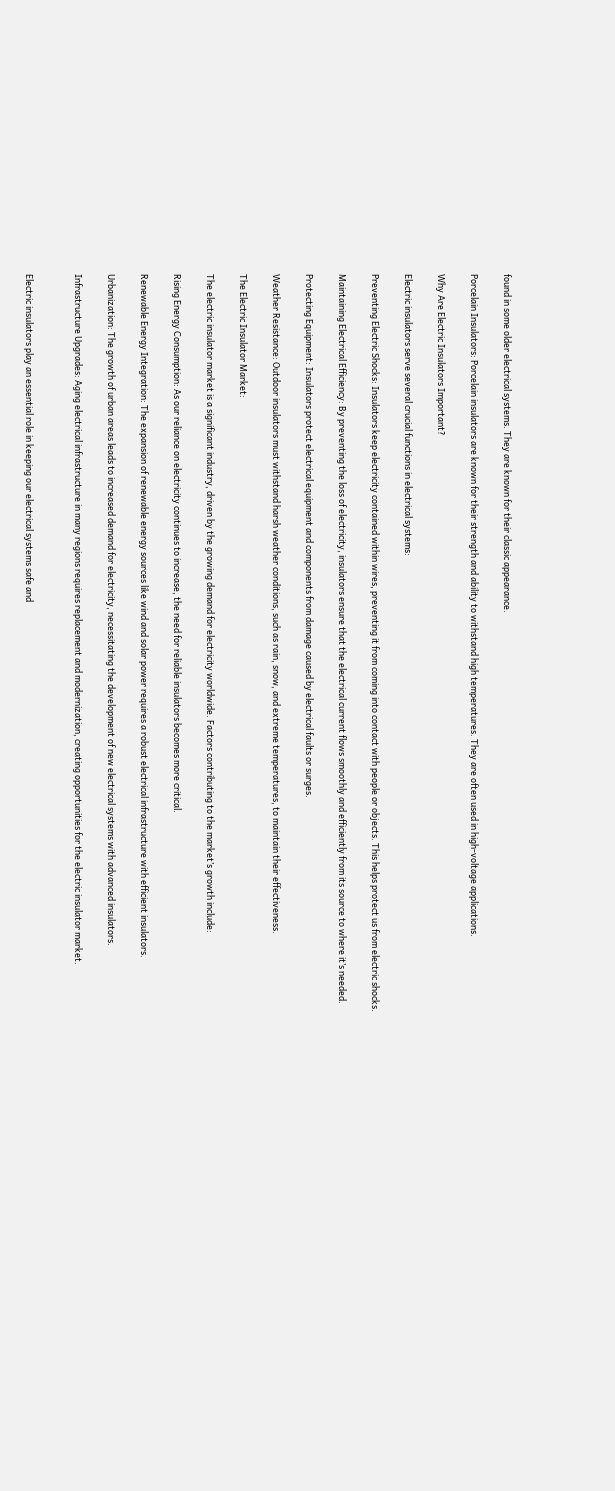found in some older electrical systems. They are known for their classic appearance.

Porcelain Insulators: Porcelain insulators are known for their strength and ability to withstand high temperatures. They are often used in high-voltage applications.

Why Are Electric Insulators Important?

Electric insulators serve several crucial functions in electrical systems:

Preventing Electric Shocks: Insulators keep electricity contained within wires, preventing it from coming into contact with people or objects. This helps protect us from electric shocks.

Maintaining Electrical Efficiency: By preventing the loss of electricity, insulators ensure that the electrical current flows smoothly and efficiently from its source to where it’s needed.

Protecting Equipment: Insulators protect electrical equipment and components from damage caused by electrical faults or surges.

Weather Resistance: Outdoor insulators must withstand harsh weather conditions, such as rain, snow, and extreme temperatures, to maintain their effectiveness.

The Electric Insulator Market:

The electric insulator market is a significant industry, driven by the growing demand for electricity worldwide. Factors contributing to the market’s growth include:

Rising Energy Consumption: As our reliance on electricity continues to increase, the need for reliable insulators becomes more critical.

Renewable Energy Integration: The expansion of renewable energy sources like wind and solar power requires a robust electrical infrastructure with efficient insulators.

Urbanization: The growth of urban areas leads to increased demand for electricity, necessitating the development of new electrical systems with advanced insulators.

Infrastructure Upgrades: Aging electrical infrastructure in many regions requires replacement and modernization, creating opportunities for the electric insulator market.


Electric insulators play an essential role in keeping our electrical systems safe and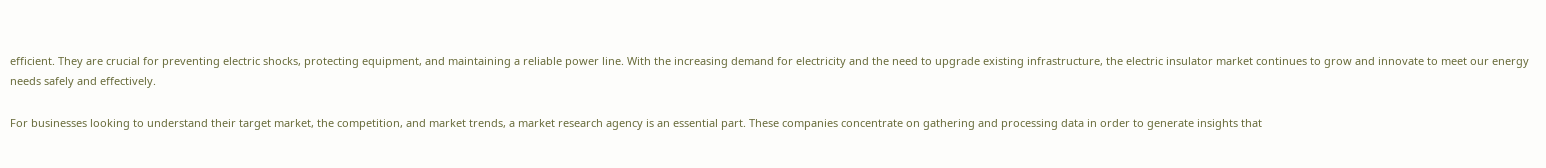efficient. They are crucial for preventing electric shocks, protecting equipment, and maintaining a reliable power line. With the increasing demand for electricity and the need to upgrade existing infrastructure, the electric insulator market continues to grow and innovate to meet our energy needs safely and effectively.

For businesses looking to understand their target market, the competition, and market trends, a market research agency is an essential part. These companies concentrate on gathering and processing data in order to generate insights that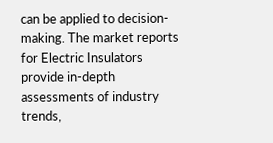can be applied to decision-making. The market reports for Electric Insulators provide in-depth assessments of industry trends,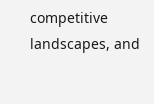competitive landscapes, and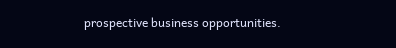prospective business opportunities.